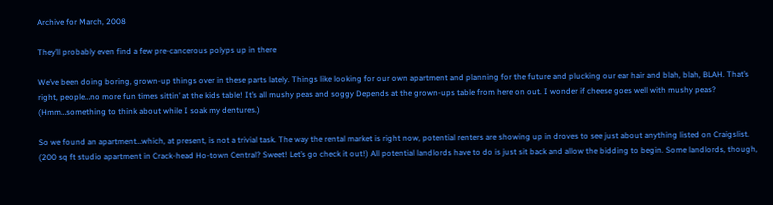Archive for March, 2008

They’ll probably even find a few pre-cancerous polyps up in there

We’ve been doing boring, grown-up things over in these parts lately. Things like looking for our own apartment and planning for the future and plucking our ear hair and blah, blah, BLAH. That’s right, people…no more fun times sittin’ at the kids table! It’s all mushy peas and soggy Depends at the grown-ups table from here on out. I wonder if cheese goes well with mushy peas? (Hmm…something to think about while I soak my dentures.)

So we found an apartment…which, at present, is not a trivial task. The way the rental market is right now, potential renters are showing up in droves to see just about anything listed on Craigslist. (200 sq ft studio apartment in Crack-head Ho-town Central? Sweet! Let’s go check it out!) All potential landlords have to do is just sit back and allow the bidding to begin. Some landlords, though,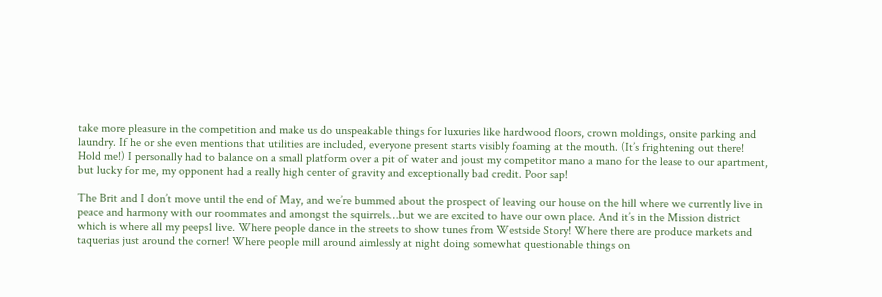take more pleasure in the competition and make us do unspeakable things for luxuries like hardwood floors, crown moldings, onsite parking and laundry. If he or she even mentions that utilities are included, everyone present starts visibly foaming at the mouth. (It’s frightening out there! Hold me!) I personally had to balance on a small platform over a pit of water and joust my competitor mano a mano for the lease to our apartment, but lucky for me, my opponent had a really high center of gravity and exceptionally bad credit. Poor sap!

The Brit and I don’t move until the end of May, and we’re bummed about the prospect of leaving our house on the hill where we currently live in peace and harmony with our roommates and amongst the squirrels…but we are excited to have our own place. And it’s in the Mission district which is where all my peeps1 live. Where people dance in the streets to show tunes from Westside Story! Where there are produce markets and taquerias just around the corner! Where people mill around aimlessly at night doing somewhat questionable things on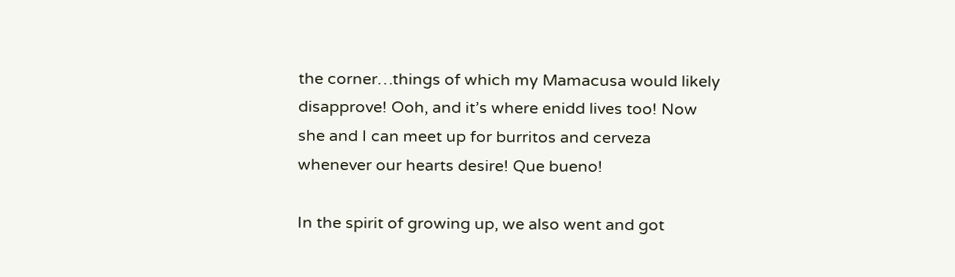the corner…things of which my Mamacusa would likely disapprove! Ooh, and it’s where enidd lives too! Now she and I can meet up for burritos and cerveza whenever our hearts desire! Que bueno!

In the spirit of growing up, we also went and got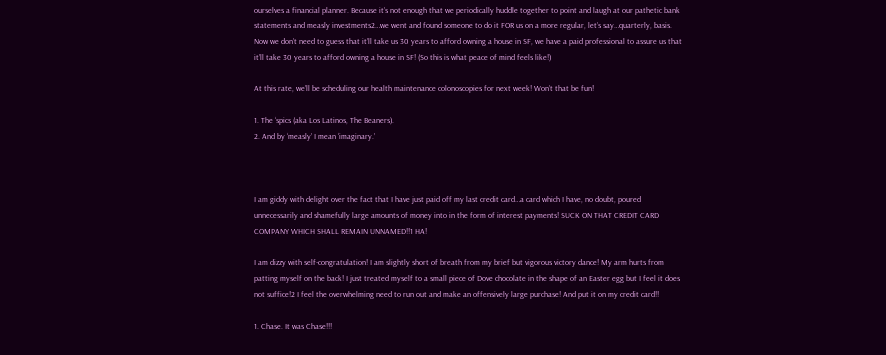ourselves a financial planner. Because it’s not enough that we periodically huddle together to point and laugh at our pathetic bank statements and measly investments2…we went and found someone to do it FOR us on a more regular, let’s say…quarterly, basis. Now we don’t need to guess that it’ll take us 30 years to afford owning a house in SF, we have a paid professional to assure us that it’ll take 30 years to afford owning a house in SF! (So this is what peace of mind feels like!)

At this rate, we’ll be scheduling our health maintenance colonoscopies for next week! Won’t that be fun!

1. The ‘spics (aka Los Latinos, The Beaners).
2. And by ‘measly’ I mean ‘imaginary.’



I am giddy with delight over the fact that I have just paid off my last credit card…a card which I have, no doubt, poured unnecessarily and shamefully large amounts of money into in the form of interest payments! SUCK ON THAT CREDIT CARD COMPANY WHICH SHALL REMAIN UNNAMED!!1 HA!

I am dizzy with self-congratulation! I am slightly short of breath from my brief but vigorous victory dance! My arm hurts from patting myself on the back! I just treated myself to a small piece of Dove chocolate in the shape of an Easter egg but I feel it does not suffice!2 I feel the overwhelming need to run out and make an offensively large purchase! And put it on my credit card!!

1. Chase. It was Chase!!!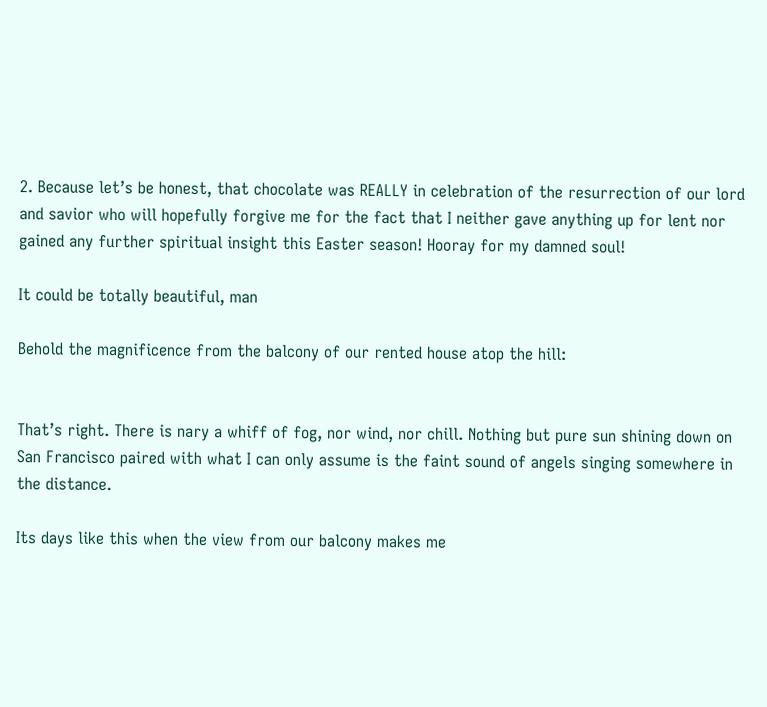2. Because let’s be honest, that chocolate was REALLY in celebration of the resurrection of our lord and savior who will hopefully forgive me for the fact that I neither gave anything up for lent nor gained any further spiritual insight this Easter season! Hooray for my damned soul!

It could be totally beautiful, man

Behold the magnificence from the balcony of our rented house atop the hill:


That’s right. There is nary a whiff of fog, nor wind, nor chill. Nothing but pure sun shining down on San Francisco paired with what I can only assume is the faint sound of angels singing somewhere in the distance.

Its days like this when the view from our balcony makes me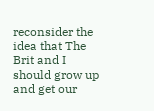reconsider the idea that The Brit and I should grow up and get our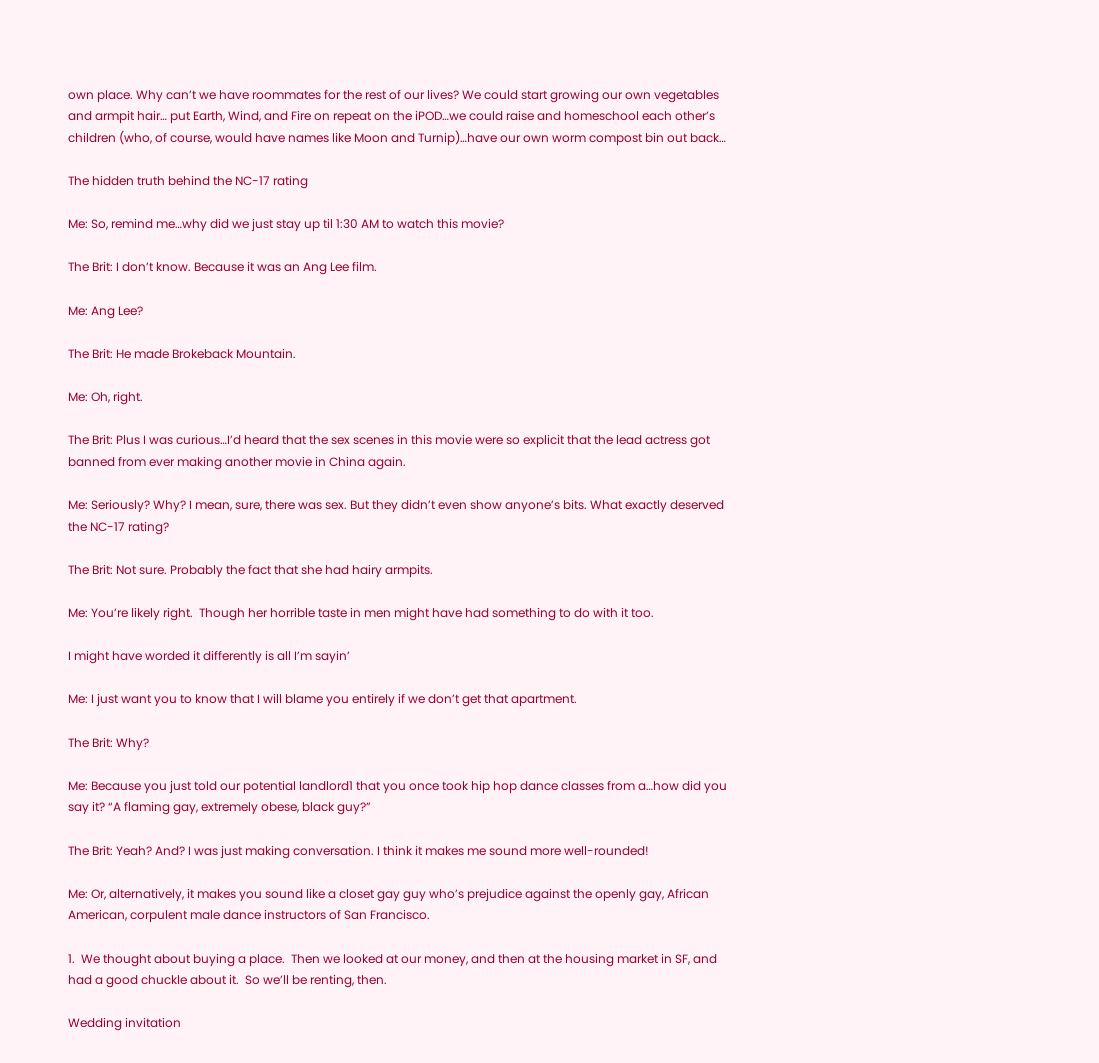own place. Why can’t we have roommates for the rest of our lives? We could start growing our own vegetables and armpit hair… put Earth, Wind, and Fire on repeat on the iPOD…we could raise and homeschool each other’s children (who, of course, would have names like Moon and Turnip)…have our own worm compost bin out back…

The hidden truth behind the NC-17 rating

Me: So, remind me…why did we just stay up til 1:30 AM to watch this movie?

The Brit: I don’t know. Because it was an Ang Lee film.

Me: Ang Lee?

The Brit: He made Brokeback Mountain.

Me: Oh, right.

The Brit: Plus I was curious…I’d heard that the sex scenes in this movie were so explicit that the lead actress got banned from ever making another movie in China again.

Me: Seriously? Why? I mean, sure, there was sex. But they didn’t even show anyone’s bits. What exactly deserved the NC-17 rating?

The Brit: Not sure. Probably the fact that she had hairy armpits.

Me: You’re likely right.  Though her horrible taste in men might have had something to do with it too.

I might have worded it differently is all I’m sayin’

Me: I just want you to know that I will blame you entirely if we don’t get that apartment.

The Brit: Why?

Me: Because you just told our potential landlord1 that you once took hip hop dance classes from a…how did you say it? “A flaming gay, extremely obese, black guy?”

The Brit: Yeah? And? I was just making conversation. I think it makes me sound more well-rounded!

Me: Or, alternatively, it makes you sound like a closet gay guy who’s prejudice against the openly gay, African American, corpulent male dance instructors of San Francisco.

1.  We thought about buying a place.  Then we looked at our money, and then at the housing market in SF, and had a good chuckle about it.  So we’ll be renting, then.

Wedding invitation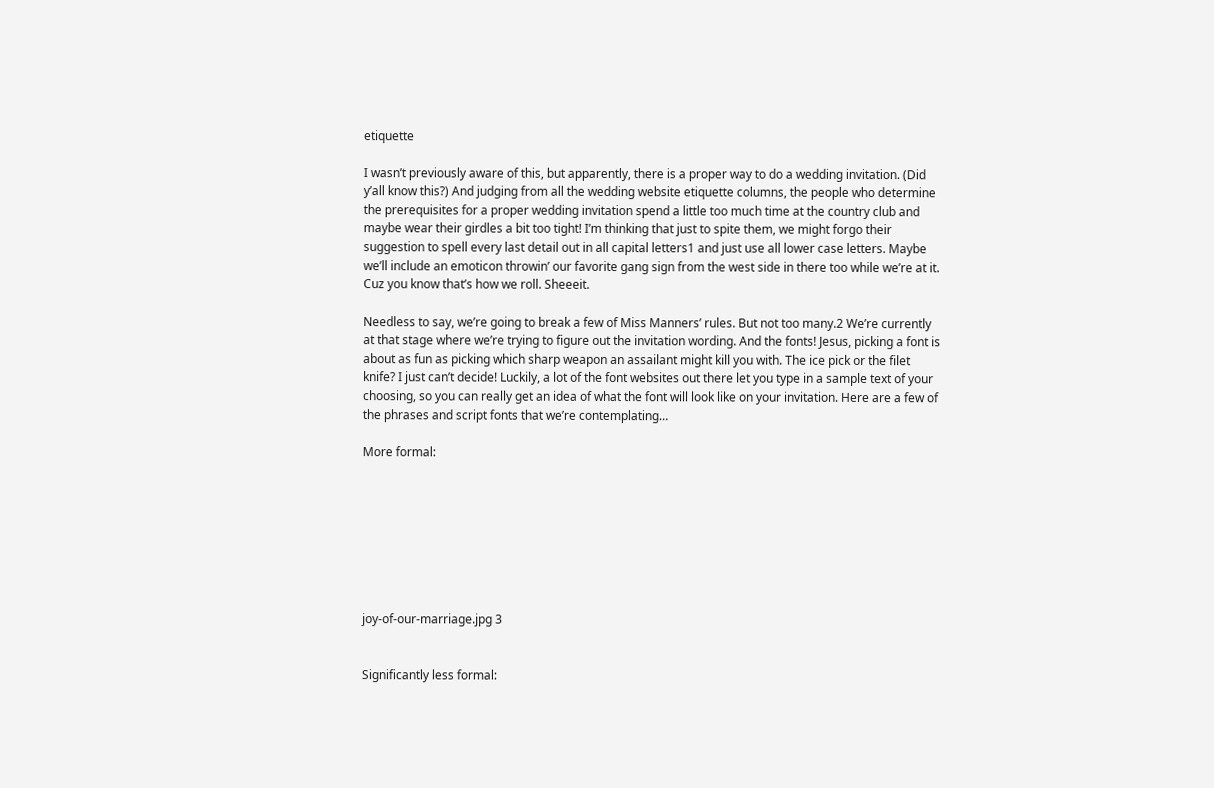etiquette

I wasn’t previously aware of this, but apparently, there is a proper way to do a wedding invitation. (Did y’all know this?) And judging from all the wedding website etiquette columns, the people who determine the prerequisites for a proper wedding invitation spend a little too much time at the country club and maybe wear their girdles a bit too tight! I’m thinking that just to spite them, we might forgo their suggestion to spell every last detail out in all capital letters1 and just use all lower case letters. Maybe we’ll include an emoticon throwin’ our favorite gang sign from the west side in there too while we’re at it. Cuz you know that’s how we roll. Sheeeit.

Needless to say, we’re going to break a few of Miss Manners’ rules. But not too many.2 We’re currently at that stage where we’re trying to figure out the invitation wording. And the fonts! Jesus, picking a font is about as fun as picking which sharp weapon an assailant might kill you with. The ice pick or the filet knife? I just can’t decide! Luckily, a lot of the font websites out there let you type in a sample text of your choosing, so you can really get an idea of what the font will look like on your invitation. Here are a few of the phrases and script fonts that we’re contemplating…

More formal:








joy-of-our-marriage.jpg 3


Significantly less formal: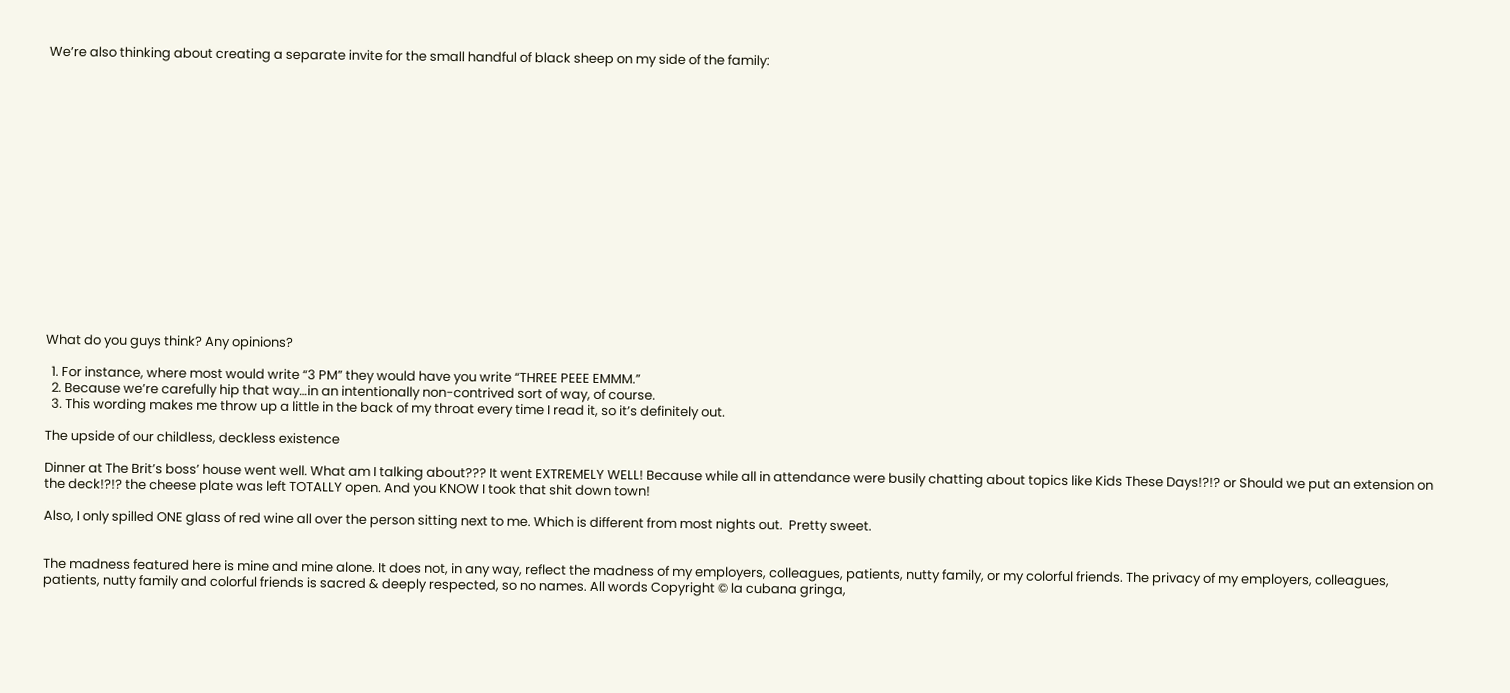We’re also thinking about creating a separate invite for the small handful of black sheep on my side of the family:

















What do you guys think? Any opinions?

  1. For instance, where most would write “3 PM” they would have you write “THREE PEEE EMMM.”
  2. Because we’re carefully hip that way…in an intentionally non-contrived sort of way, of course.
  3. This wording makes me throw up a little in the back of my throat every time I read it, so it’s definitely out.

The upside of our childless, deckless existence

Dinner at The Brit’s boss’ house went well. What am I talking about??? It went EXTREMELY WELL! Because while all in attendance were busily chatting about topics like Kids These Days!?!? or Should we put an extension on the deck!?!? the cheese plate was left TOTALLY open. And you KNOW I took that shit down town!

Also, I only spilled ONE glass of red wine all over the person sitting next to me. Which is different from most nights out.  Pretty sweet.


The madness featured here is mine and mine alone. It does not, in any way, reflect the madness of my employers, colleagues, patients, nutty family, or my colorful friends. The privacy of my employers, colleagues, patients, nutty family and colorful friends is sacred & deeply respected, so no names. All words Copyright © la cubana gringa,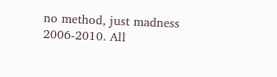no method, just madness 2006-2010. All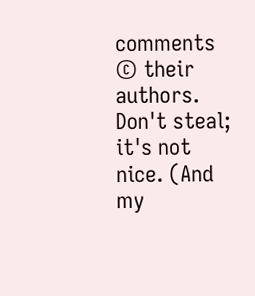comments © their authors. Don't steal; it's not nice. (And my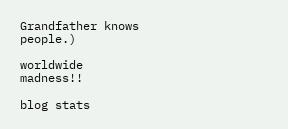Grandfather knows people.)

worldwide madness!!

blog stats